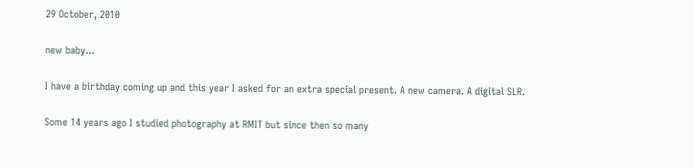29 October, 2010

new baby...

I have a birthday coming up and this year I asked for an extra special present. A new camera. A digital SLR.

Some 14 years ago I studied photography at RMIT but since then so many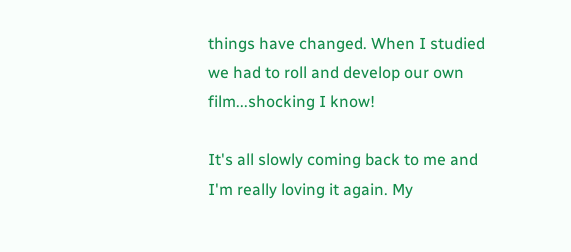things have changed. When I studied we had to roll and develop our own film...shocking I know!

It's all slowly coming back to me and I'm really loving it again. My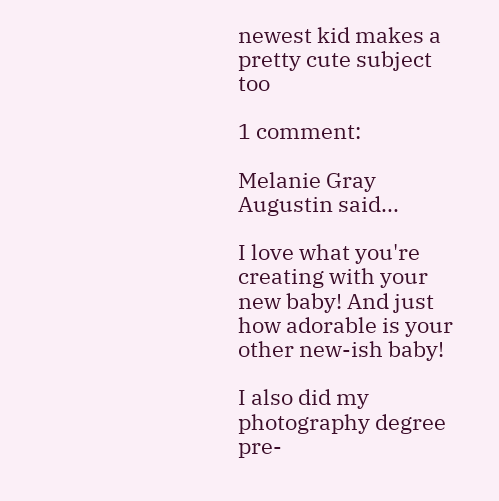newest kid makes a pretty cute subject too

1 comment:

Melanie Gray Augustin said...

I love what you're creating with your new baby! And just how adorable is your other new-ish baby!

I also did my photography degree pre-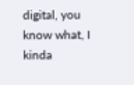digital, you know what, I kinda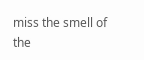miss the smell of the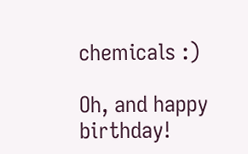chemicals :)

Oh, and happy birthday!